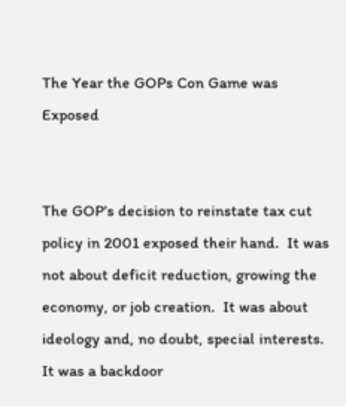The Year the GOPs Con Game was Exposed


The GOP’s decision to reinstate tax cut policy in 2001 exposed their hand.  It was not about deficit reduction, growing the economy, or job creation.  It was about ideology and, no doubt, special interests.  It was a backdoor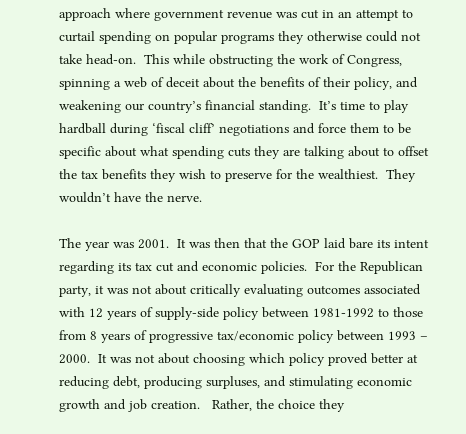approach where government revenue was cut in an attempt to curtail spending on popular programs they otherwise could not take head-on.  This while obstructing the work of Congress, spinning a web of deceit about the benefits of their policy, and weakening our country’s financial standing.  It’s time to play hardball during ‘fiscal cliff’ negotiations and force them to be specific about what spending cuts they are talking about to offset the tax benefits they wish to preserve for the wealthiest.  They wouldn’t have the nerve.

The year was 2001.  It was then that the GOP laid bare its intent regarding its tax cut and economic policies.  For the Republican party, it was not about critically evaluating outcomes associated with 12 years of supply-side policy between 1981-1992 to those from 8 years of progressive tax/economic policy between 1993 – 2000.  It was not about choosing which policy proved better at reducing debt, producing surpluses, and stimulating economic growth and job creation.   Rather, the choice they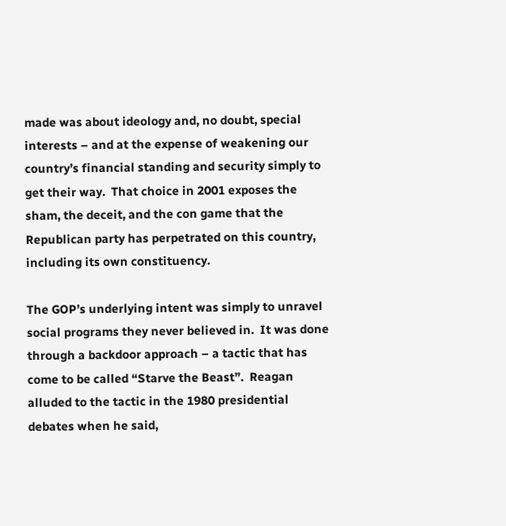made was about ideology and, no doubt, special interests – and at the expense of weakening our country’s financial standing and security simply to get their way.  That choice in 2001 exposes the sham, the deceit, and the con game that the Republican party has perpetrated on this country, including its own constituency.

The GOP’s underlying intent was simply to unravel social programs they never believed in.  It was done through a backdoor approach – a tactic that has come to be called “Starve the Beast”.  Reagan alluded to the tactic in the 1980 presidential debates when he said,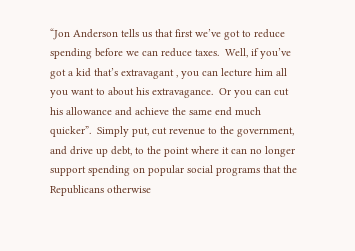“Jon Anderson tells us that first we’ve got to reduce spending before we can reduce taxes.  Well, if you’ve got a kid that’s extravagant , you can lecture him all you want to about his extravagance.  Or you can cut his allowance and achieve the same end much quicker”.  Simply put, cut revenue to the government, and drive up debt, to the point where it can no longer support spending on popular social programs that the Republicans otherwise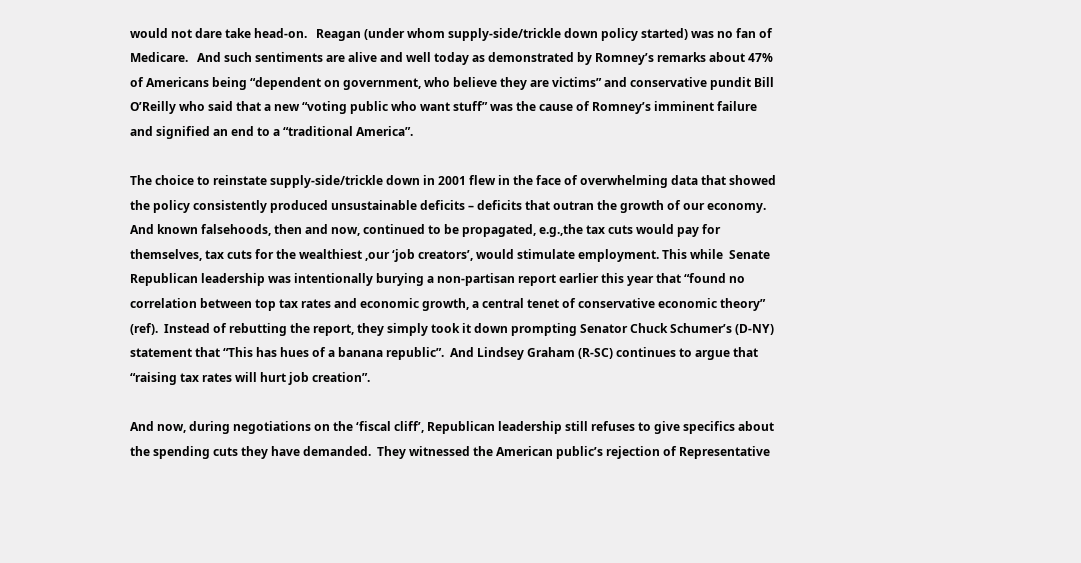would not dare take head-on.   Reagan (under whom supply-side/trickle down policy started) was no fan of Medicare.   And such sentiments are alive and well today as demonstrated by Romney’s remarks about 47% of Americans being “dependent on government, who believe they are victims” and conservative pundit Bill O’Reilly who said that a new “voting public who want stuff” was the cause of Romney’s imminent failure and signified an end to a “traditional America”.

The choice to reinstate supply-side/trickle down in 2001 flew in the face of overwhelming data that showed the policy consistently produced unsustainable deficits – deficits that outran the growth of our economy.  And known falsehoods, then and now, continued to be propagated, e.g.,the tax cuts would pay for themselves, tax cuts for the wealthiest ,our ‘job creators’, would stimulate employment. This while  Senate Republican leadership was intentionally burying a non-partisan report earlier this year that “found no correlation between top tax rates and economic growth, a central tenet of conservative economic theory” (ref).  Instead of rebutting the report, they simply took it down prompting Senator Chuck Schumer’s (D-NY) statement that “This has hues of a banana republic”.  And Lindsey Graham (R-SC) continues to argue that “raising tax rates will hurt job creation”.

And now, during negotiations on the ‘fiscal cliff’, Republican leadership still refuses to give specifics about the spending cuts they have demanded.  They witnessed the American public’s rejection of Representative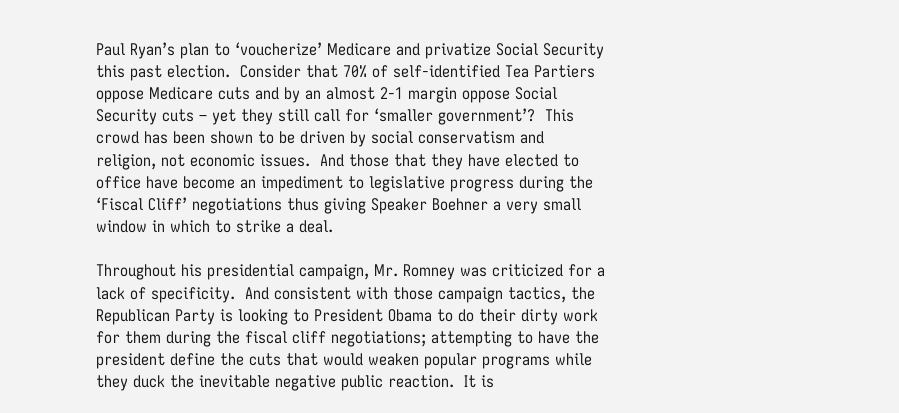Paul Ryan’s plan to ‘voucherize’ Medicare and privatize Social Security this past election.  Consider that 70% of self-identified Tea Partiers oppose Medicare cuts and by an almost 2-1 margin oppose Social Security cuts – yet they still call for ‘smaller government’?  This crowd has been shown to be driven by social conservatism and religion, not economic issues.  And those that they have elected to office have become an impediment to legislative progress during the ‘Fiscal Cliff’ negotiations thus giving Speaker Boehner a very small window in which to strike a deal.

Throughout his presidential campaign, Mr. Romney was criticized for a lack of specificity.  And consistent with those campaign tactics, the Republican Party is looking to President Obama to do their dirty work for them during the fiscal cliff negotiations; attempting to have the president define the cuts that would weaken popular programs while they duck the inevitable negative public reaction.  It is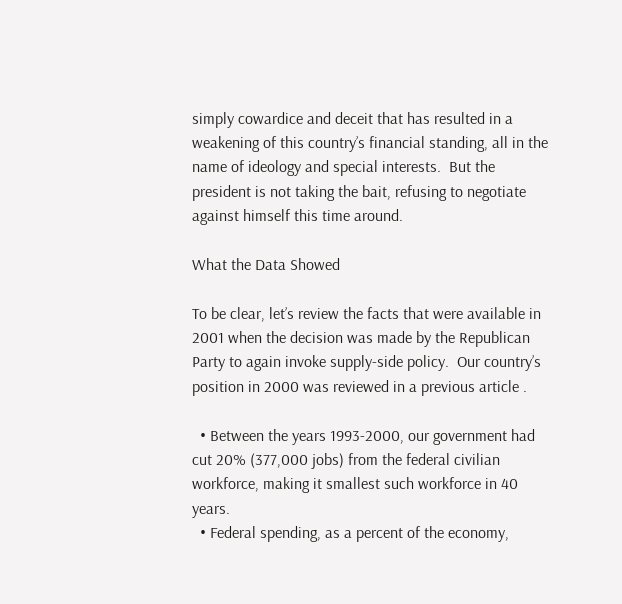simply cowardice and deceit that has resulted in a weakening of this country’s financial standing, all in the name of ideology and special interests.  But the president is not taking the bait, refusing to negotiate against himself this time around.

What the Data Showed

To be clear, let’s review the facts that were available in 2001 when the decision was made by the Republican Party to again invoke supply-side policy.  Our country’s position in 2000 was reviewed in a previous article .

  • Between the years 1993-2000, our government had cut 20% (377,000 jobs) from the federal civilian workforce, making it smallest such workforce in 40 years.
  • Federal spending, as a percent of the economy,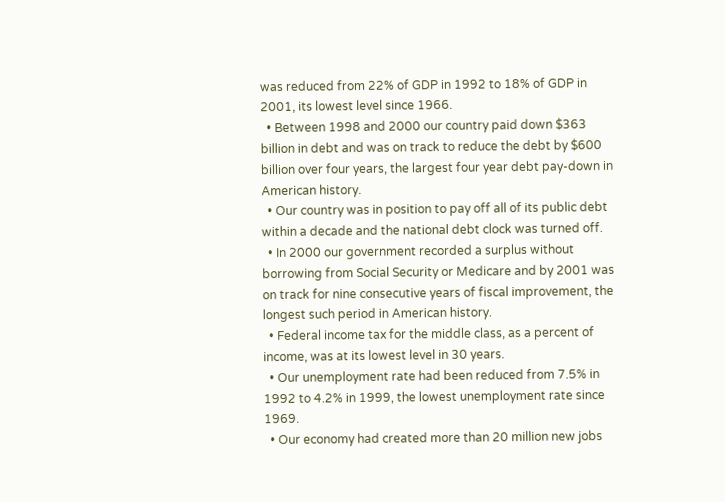was reduced from 22% of GDP in 1992 to 18% of GDP in 2001, its lowest level since 1966.
  • Between 1998 and 2000 our country paid down $363 billion in debt and was on track to reduce the debt by $600 billion over four years, the largest four year debt pay-down in American history.
  • Our country was in position to pay off all of its public debt within a decade and the national debt clock was turned off.
  • In 2000 our government recorded a surplus without borrowing from Social Security or Medicare and by 2001 was on track for nine consecutive years of fiscal improvement, the longest such period in American history.
  • Federal income tax for the middle class, as a percent of income, was at its lowest level in 30 years.
  • Our unemployment rate had been reduced from 7.5% in 1992 to 4.2% in 1999, the lowest unemployment rate since 1969.
  • Our economy had created more than 20 million new jobs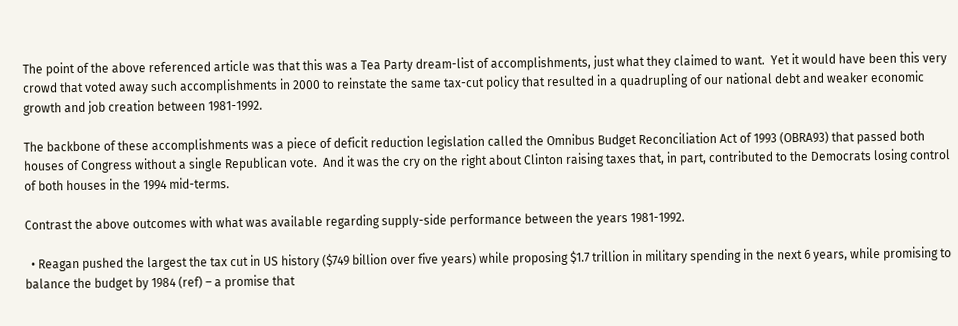The point of the above referenced article was that this was a Tea Party dream-list of accomplishments, just what they claimed to want.  Yet it would have been this very crowd that voted away such accomplishments in 2000 to reinstate the same tax-cut policy that resulted in a quadrupling of our national debt and weaker economic growth and job creation between 1981-1992.

The backbone of these accomplishments was a piece of deficit reduction legislation called the Omnibus Budget Reconciliation Act of 1993 (OBRA93) that passed both houses of Congress without a single Republican vote.  And it was the cry on the right about Clinton raising taxes that, in part, contributed to the Democrats losing control of both houses in the 1994 mid-terms.

Contrast the above outcomes with what was available regarding supply-side performance between the years 1981-1992.

  • Reagan pushed the largest the tax cut in US history ($749 billion over five years) while proposing $1.7 trillion in military spending in the next 6 years, while promising to balance the budget by 1984 (ref) – a promise that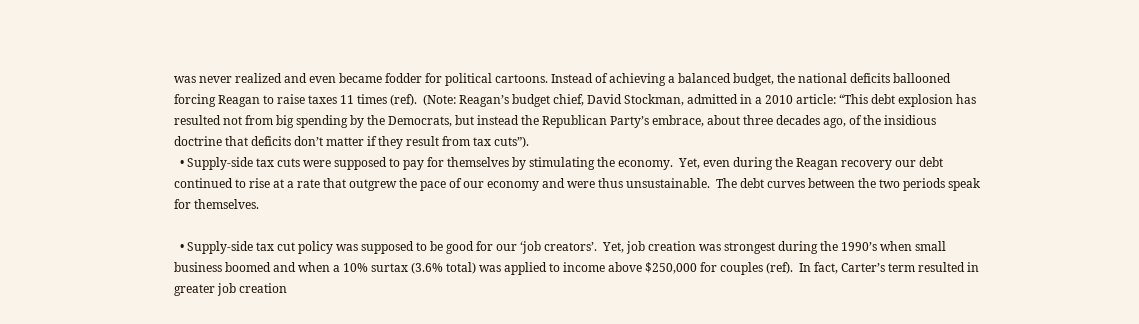was never realized and even became fodder for political cartoons. Instead of achieving a balanced budget, the national deficits ballooned forcing Reagan to raise taxes 11 times (ref).  (Note: Reagan’s budget chief, David Stockman, admitted in a 2010 article: “This debt explosion has resulted not from big spending by the Democrats, but instead the Republican Party’s embrace, about three decades ago, of the insidious doctrine that deficits don’t matter if they result from tax cuts”).
  • Supply-side tax cuts were supposed to pay for themselves by stimulating the economy.  Yet, even during the Reagan recovery our debt continued to rise at a rate that outgrew the pace of our economy and were thus unsustainable.  The debt curves between the two periods speak for themselves.

  • Supply-side tax cut policy was supposed to be good for our ‘job creators’.  Yet, job creation was strongest during the 1990’s when small business boomed and when a 10% surtax (3.6% total) was applied to income above $250,000 for couples (ref).  In fact, Carter’s term resulted in greater job creation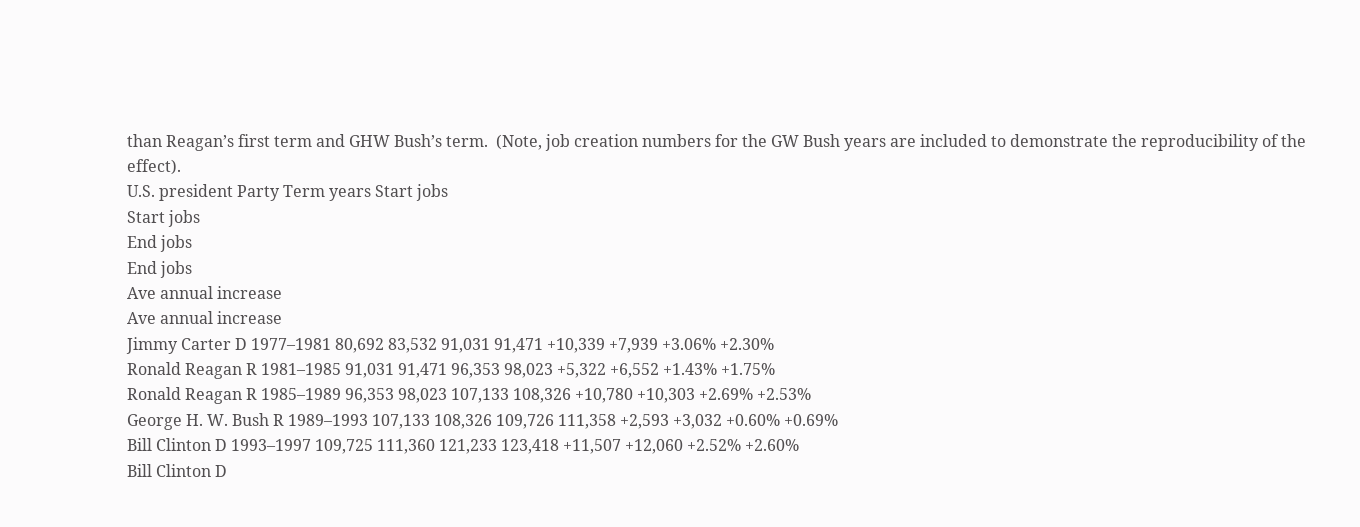than Reagan’s first term and GHW Bush’s term.  (Note, job creation numbers for the GW Bush years are included to demonstrate the reproducibility of the effect).
U.S. president Party Term years Start jobs
Start jobs
End jobs
End jobs
Ave annual increase
Ave annual increase
Jimmy Carter D 1977–1981 80,692 83,532 91,031 91,471 +10,339 +7,939 +3.06% +2.30%
Ronald Reagan R 1981–1985 91,031 91,471 96,353 98,023 +5,322 +6,552 +1.43% +1.75%
Ronald Reagan R 1985–1989 96,353 98,023 107,133 108,326 +10,780 +10,303 +2.69% +2.53%
George H. W. Bush R 1989–1993 107,133 108,326 109,726 111,358 +2,593 +3,032 +0.60% +0.69%
Bill Clinton D 1993–1997 109,725 111,360 121,233 123,418 +11,507 +12,060 +2.52% +2.60%
Bill Clinton D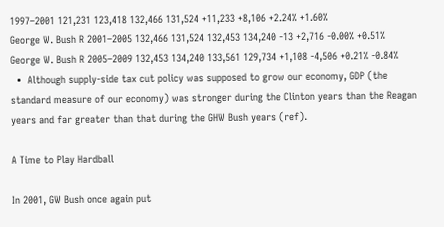1997–2001 121,231 123,418 132,466 131,524 +11,233 +8,106 +2.24% +1.60%
George W. Bush R 2001–2005 132,466 131,524 132,453 134,240 -13 +2,716 -0.00% +0.51%
George W. Bush R 2005–2009 132,453 134,240 133,561 129,734 +1,108 -4,506 +0.21% -0.84%
  •  Although supply-side tax cut policy was supposed to grow our economy, GDP (the standard measure of our economy) was stronger during the Clinton years than the Reagan years and far greater than that during the GHW Bush years (ref).

A Time to Play Hardball

In 2001, GW Bush once again put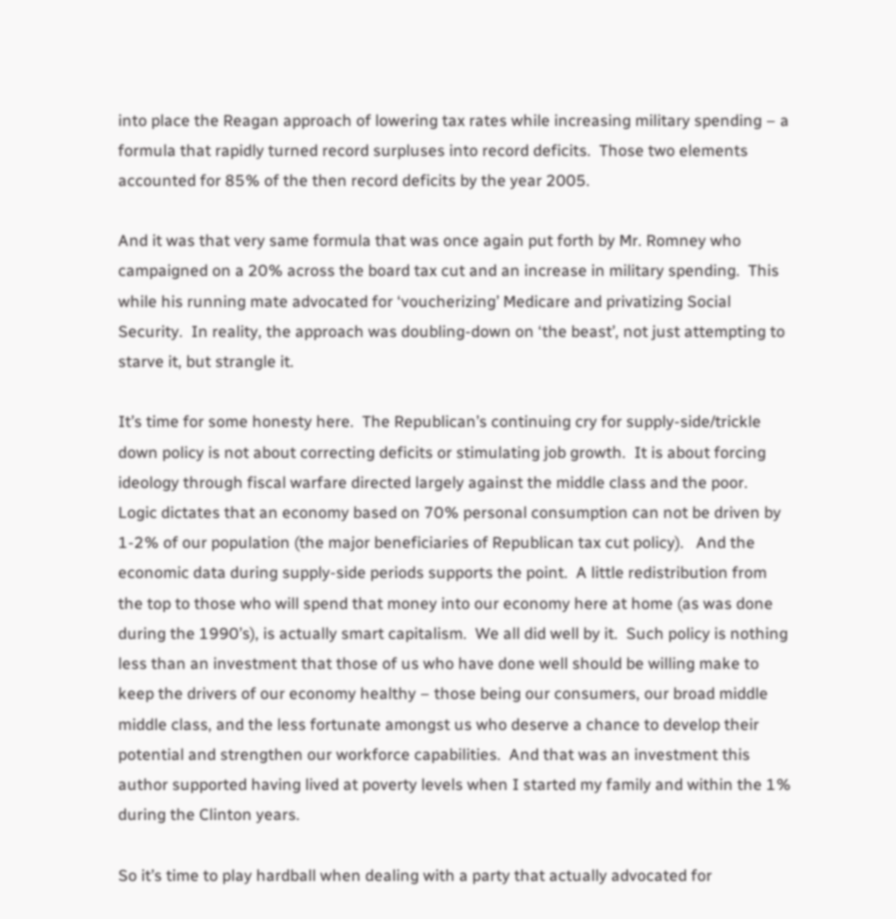into place the Reagan approach of lowering tax rates while increasing military spending – a formula that rapidly turned record surpluses into record deficits.  Those two elements accounted for 85% of the then record deficits by the year 2005.

And it was that very same formula that was once again put forth by Mr. Romney who campaigned on a 20% across the board tax cut and an increase in military spending.  This while his running mate advocated for ‘voucherizing’ Medicare and privatizing Social Security.  In reality, the approach was doubling-down on ‘the beast’, not just attempting to starve it, but strangle it.

It’s time for some honesty here.  The Republican’s continuing cry for supply-side/trickle down policy is not about correcting deficits or stimulating job growth.  It is about forcing ideology through fiscal warfare directed largely against the middle class and the poor.  Logic dictates that an economy based on 70% personal consumption can not be driven by 1-2% of our population (the major beneficiaries of Republican tax cut policy).   And the economic data during supply-side periods supports the point.  A little redistribution from the top to those who will spend that money into our economy here at home (as was done during the 1990’s), is actually smart capitalism.  We all did well by it.  Such policy is nothing less than an investment that those of us who have done well should be willing make to keep the drivers of our economy healthy – those being our consumers, our broad middle middle class, and the less fortunate amongst us who deserve a chance to develop their potential and strengthen our workforce capabilities.  And that was an investment this author supported having lived at poverty levels when I started my family and within the 1% during the Clinton years.

So it’s time to play hardball when dealing with a party that actually advocated for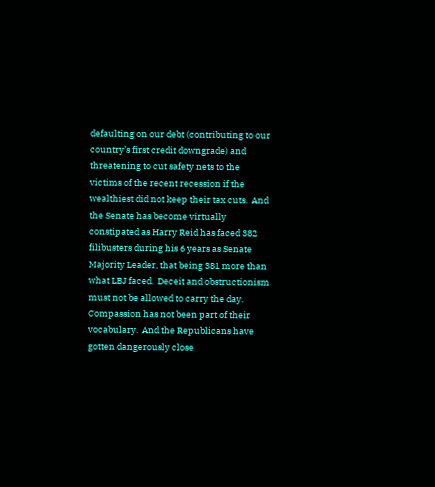defaulting on our debt (contributing to our country’s first credit downgrade) and threatening to cut safety nets to the victims of the recent recession if the wealthiest did not keep their tax cuts.  And the Senate has become virtually constipated as Harry Reid has faced 382 filibusters during his 6 years as Senate Majority Leader, that being 381 more than what LBJ faced.  Deceit and obstructionism must not be allowed to carry the day.  Compassion has not been part of their vocabulary.  And the Republicans have gotten dangerously close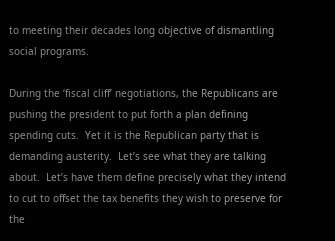to meeting their decades long objective of dismantling social programs.

During the ‘fiscal cliff’ negotiations, the Republicans are pushing the president to put forth a plan defining spending cuts.  Yet it is the Republican party that is demanding austerity.  Let’s see what they are talking about.  Let’s have them define precisely what they intend to cut to offset the tax benefits they wish to preserve for the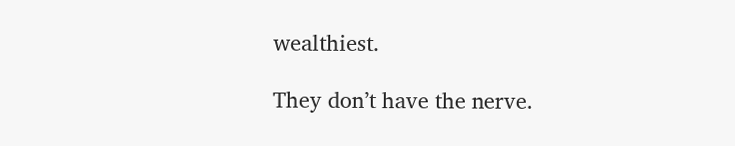wealthiest.

They don’t have the nerve.